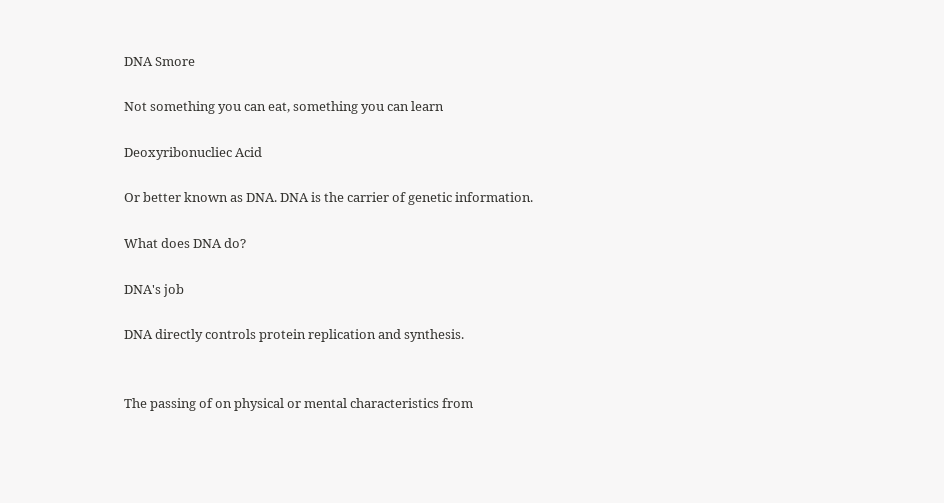DNA Smore

Not something you can eat, something you can learn

Deoxyribonucliec Acid

Or better known as DNA. DNA is the carrier of genetic information.

What does DNA do?

DNA's job

DNA directly controls protein replication and synthesis.


The passing of on physical or mental characteristics from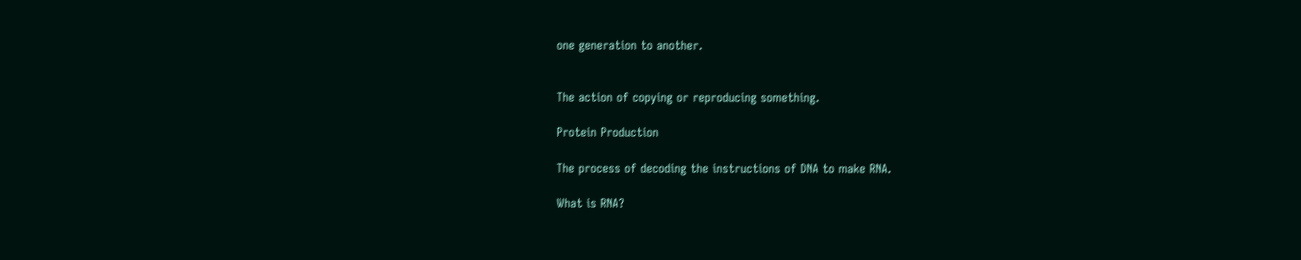one generation to another.


The action of copying or reproducing something.

Protein Production

The process of decoding the instructions of DNA to make RNA.

What is RNA?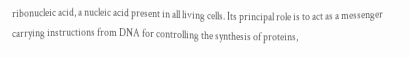ribonucleic acid, a nucleic acid present in all living cells. Its principal role is to act as a messenger carrying instructions from DNA for controlling the synthesis of proteins,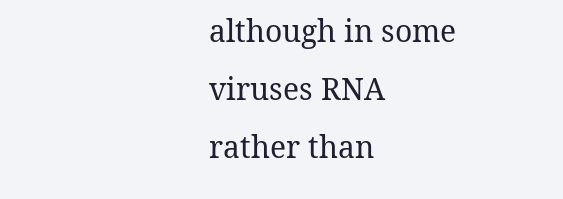although in some viruses RNA rather than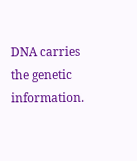DNA carries the genetic information.